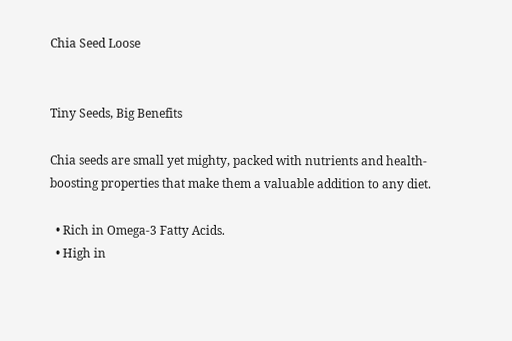Chia Seed Loose


Tiny Seeds, Big Benefits

Chia seeds are small yet mighty, packed with nutrients and health-boosting properties that make them a valuable addition to any diet.

  • Rich in Omega-3 Fatty Acids.
  • High in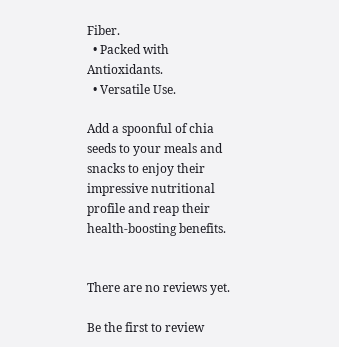Fiber.
  • Packed with Antioxidants.
  • Versatile Use.

Add a spoonful of chia seeds to your meals and snacks to enjoy their impressive nutritional profile and reap their health-boosting benefits.


There are no reviews yet.

Be the first to review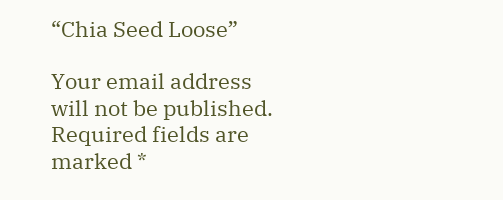“Chia Seed Loose”

Your email address will not be published. Required fields are marked *